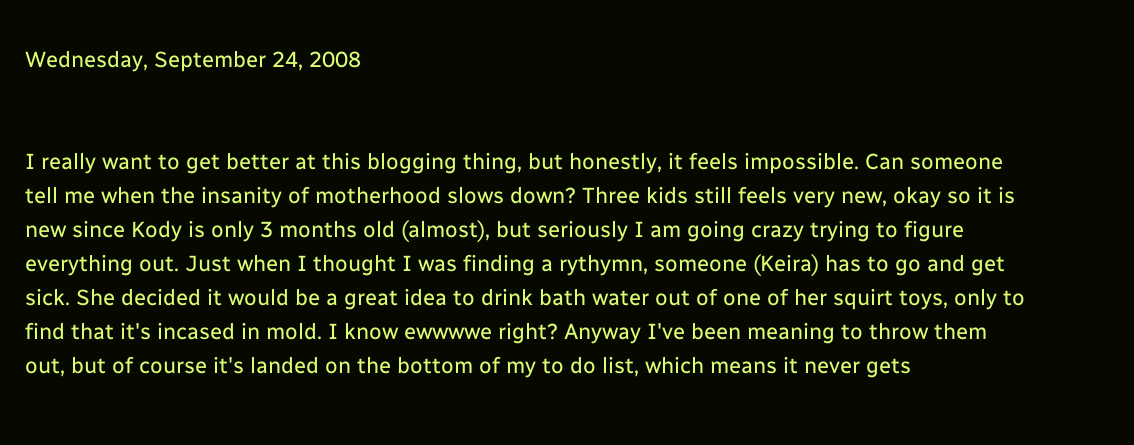Wednesday, September 24, 2008


I really want to get better at this blogging thing, but honestly, it feels impossible. Can someone tell me when the insanity of motherhood slows down? Three kids still feels very new, okay so it is new since Kody is only 3 months old (almost), but seriously I am going crazy trying to figure everything out. Just when I thought I was finding a rythymn, someone (Keira) has to go and get sick. She decided it would be a great idea to drink bath water out of one of her squirt toys, only to find that it's incased in mold. I know ewwwwe right? Anyway I've been meaning to throw them out, but of course it's landed on the bottom of my to do list, which means it never gets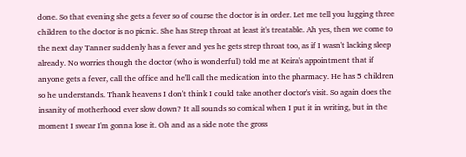done. So that evening she gets a fever so of course the doctor is in order. Let me tell you lugging three children to the doctor is no picnic. She has Strep throat at least it's treatable. Ah yes, then we come to the next day Tanner suddenly has a fever and yes he gets strep throat too, as if I wasn't lacking sleep already. No worries though the doctor (who is wonderful) told me at Keira's appointment that if anyone gets a fever, call the office and he'll call the medication into the pharmacy. He has 5 children so he understands. Thank heavens I don't think I could take another doctor's visit. So again does the insanity of motherhood ever slow down? It all sounds so comical when I put it in writing, but in the moment I swear I'm gonna lose it. Oh and as a side note the gross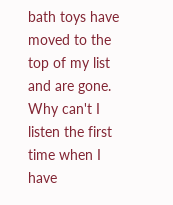bath toys have moved to the top of my list and are gone. Why can't I listen the first time when I have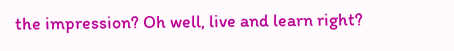the impression? Oh well, live and learn right?